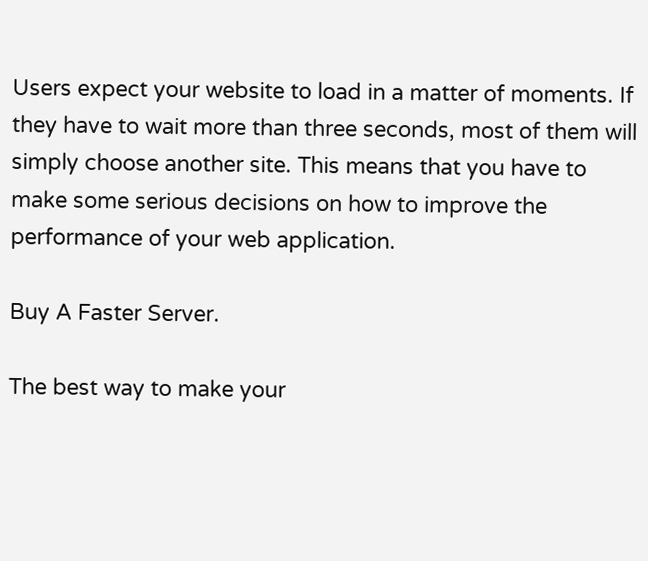Users expect your website to load in a matter of moments. If they have to wait more than three seconds, most of them will simply choose another site. This means that you have to make some serious decisions on how to improve the performance of your web application.

Buy A Faster Server.

The best way to make your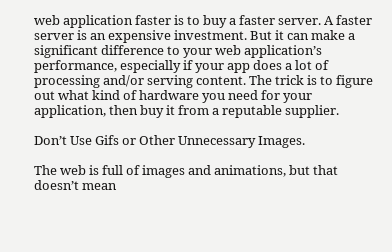web application faster is to buy a faster server. A faster server is an expensive investment. But it can make a significant difference to your web application’s performance, especially if your app does a lot of processing and/or serving content. The trick is to figure out what kind of hardware you need for your application, then buy it from a reputable supplier.

Don’t Use Gifs or Other Unnecessary Images.

The web is full of images and animations, but that doesn’t mean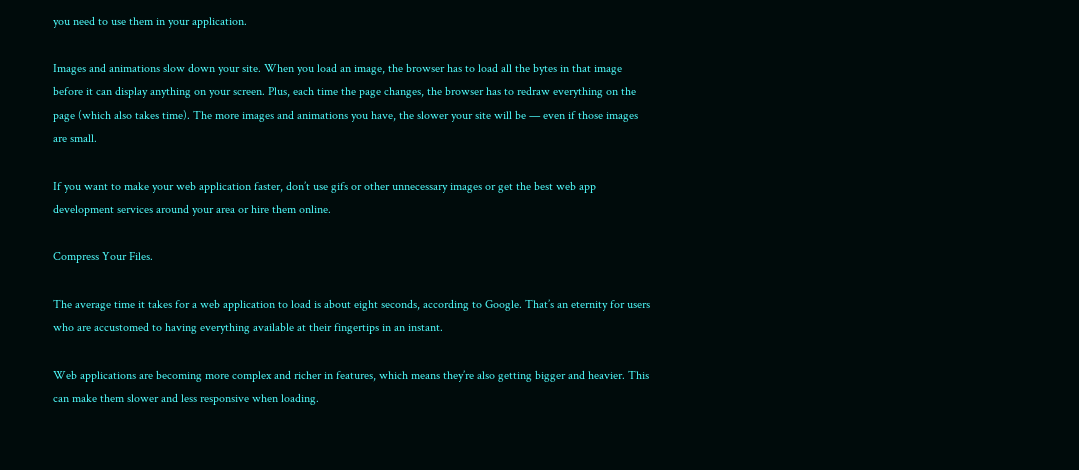you need to use them in your application.

Images and animations slow down your site. When you load an image, the browser has to load all the bytes in that image before it can display anything on your screen. Plus, each time the page changes, the browser has to redraw everything on the page (which also takes time). The more images and animations you have, the slower your site will be — even if those images are small.

If you want to make your web application faster, don’t use gifs or other unnecessary images or get the best web app development services around your area or hire them online.

Compress Your Files.

The average time it takes for a web application to load is about eight seconds, according to Google. That’s an eternity for users who are accustomed to having everything available at their fingertips in an instant.

Web applications are becoming more complex and richer in features, which means they’re also getting bigger and heavier. This can make them slower and less responsive when loading.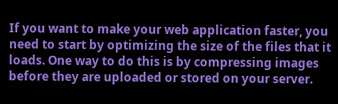If you want to make your web application faster, you need to start by optimizing the size of the files that it loads. One way to do this is by compressing images before they are uploaded or stored on your server.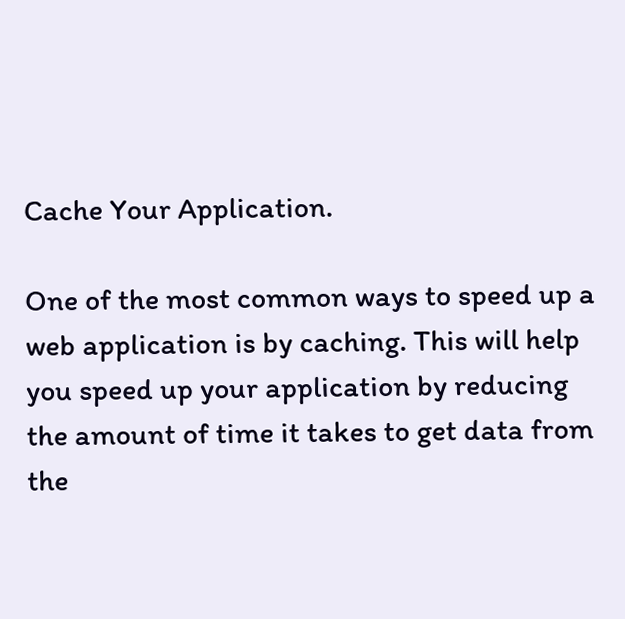Cache Your Application.

One of the most common ways to speed up a web application is by caching. This will help you speed up your application by reducing the amount of time it takes to get data from the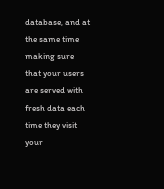database, and at the same time making sure that your users are served with fresh data each time they visit your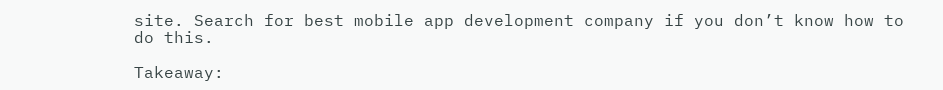site. Search for best mobile app development company if you don’t know how to do this.

Takeaway: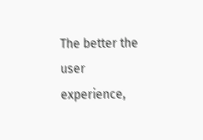The better the user experience,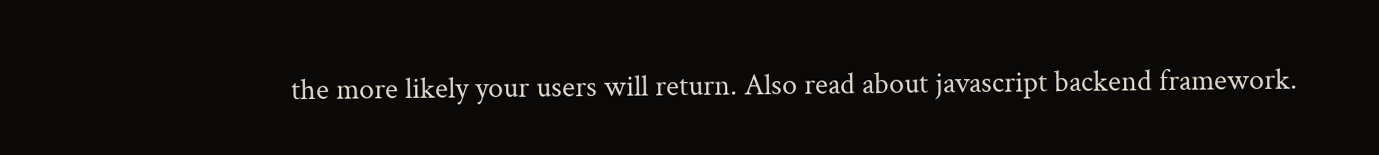the more likely your users will return. Also read about javascript backend framework.